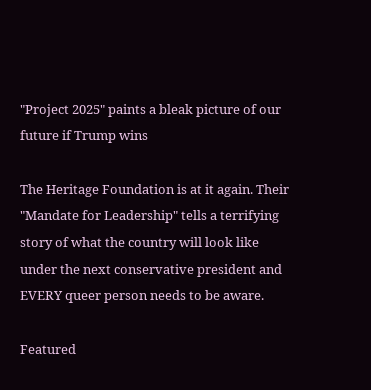"Project 2025" paints a bleak picture of our future if Trump wins

The Heritage Foundation is at it again. Their "Mandate for Leadership" tells a terrifying story of what the country will look like under the next conservative president and EVERY queer person needs to be aware.

Featured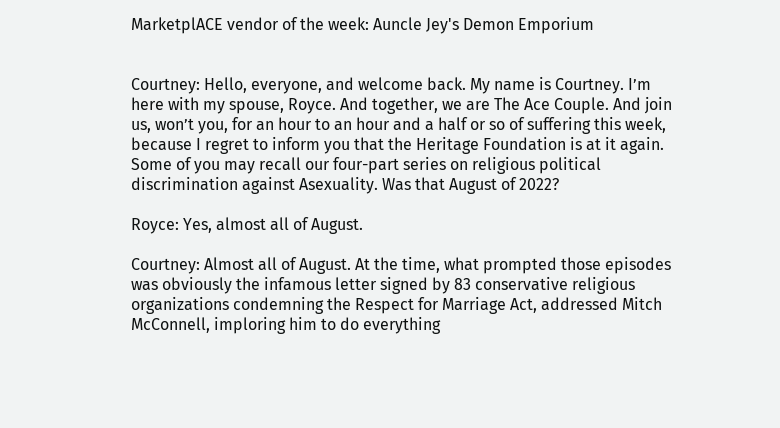MarketplACE vendor of the week: Auncle Jey's Demon Emporium


Courtney: Hello, everyone, and welcome back. My name is Courtney. I’m here with my spouse, Royce. And together, we are The Ace Couple. And join us, won’t you, for an hour to an hour and a half or so of suffering this week, because I regret to inform you that the Heritage Foundation is at it again. Some of you may recall our four-part series on religious political discrimination against Asexuality. Was that August of 2022?

Royce: Yes, almost all of August.

Courtney: Almost all of August. At the time, what prompted those episodes was obviously the infamous letter signed by 83 conservative religious organizations condemning the Respect for Marriage Act, addressed Mitch McConnell, imploring him to do everything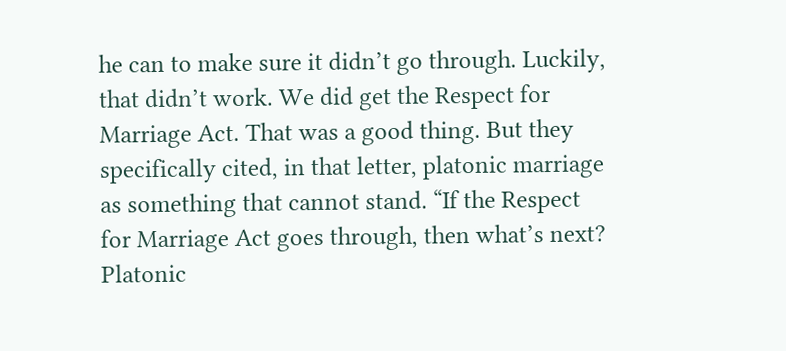he can to make sure it didn’t go through. Luckily, that didn’t work. We did get the Respect for Marriage Act. That was a good thing. But they specifically cited, in that letter, platonic marriage as something that cannot stand. “If the Respect for Marriage Act goes through, then what’s next? Platonic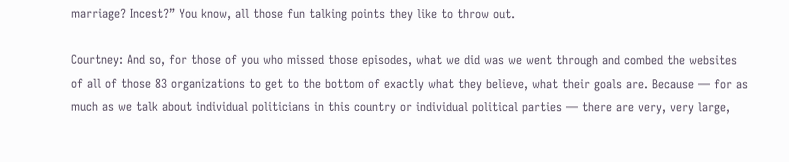marriage? Incest?” You know, all those fun talking points they like to throw out.

Courtney: And so, for those of you who missed those episodes, what we did was we went through and combed the websites of all of those 83 organizations to get to the bottom of exactly what they believe, what their goals are. Because — for as much as we talk about individual politicians in this country or individual political parties — there are very, very large,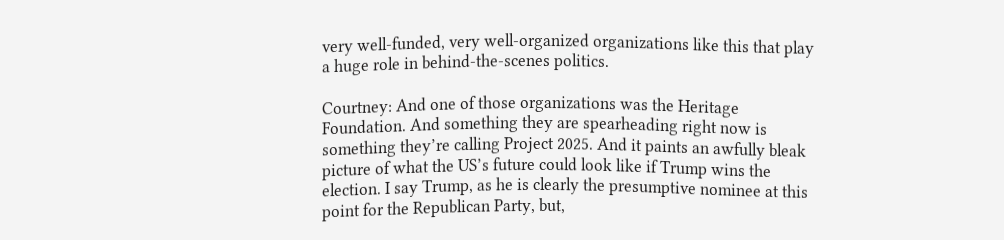very well-funded, very well-organized organizations like this that play a huge role in behind-the-scenes politics.

Courtney: And one of those organizations was the Heritage Foundation. And something they are spearheading right now is something they’re calling Project 2025. And it paints an awfully bleak picture of what the US’s future could look like if Trump wins the election. I say Trump, as he is clearly the presumptive nominee at this point for the Republican Party, but,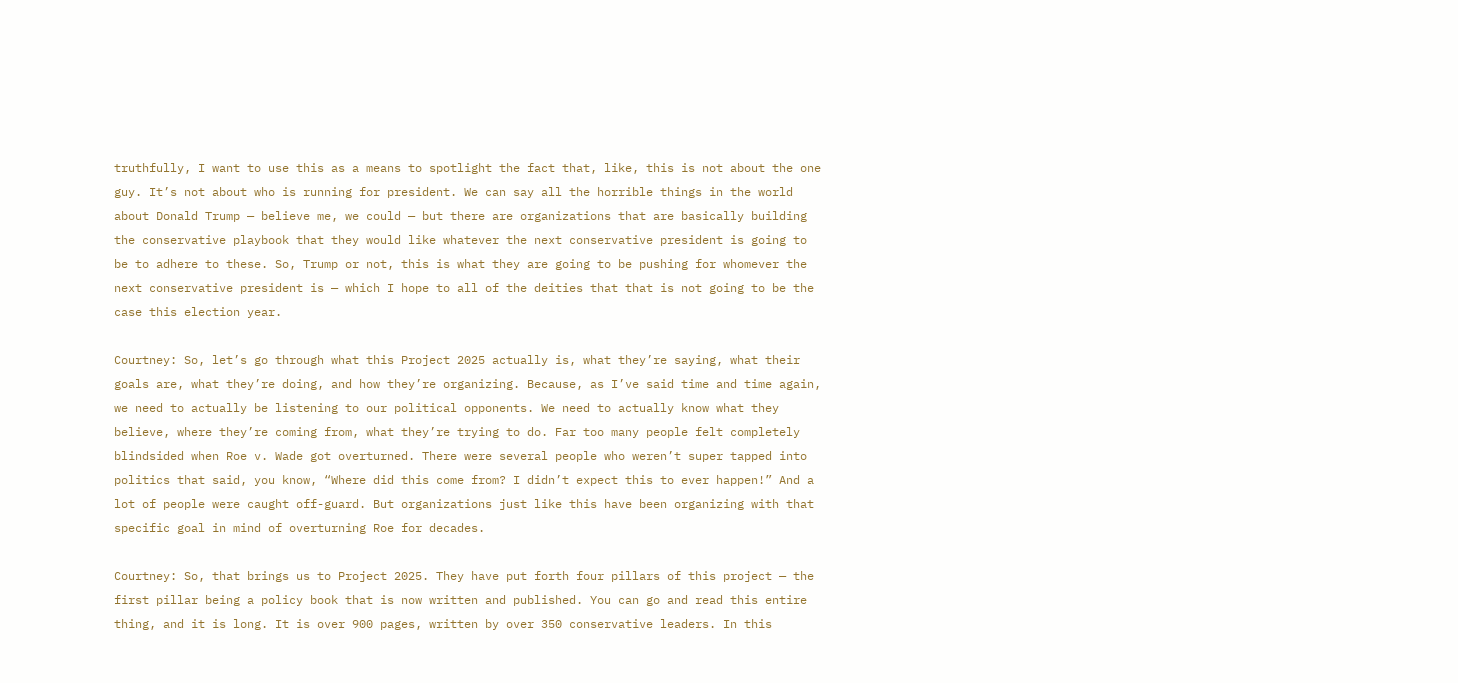truthfully, I want to use this as a means to spotlight the fact that, like, this is not about the one guy. It’s not about who is running for president. We can say all the horrible things in the world about Donald Trump — believe me, we could — but there are organizations that are basically building the conservative playbook that they would like whatever the next conservative president is going to be to adhere to these. So, Trump or not, this is what they are going to be pushing for whomever the next conservative president is — which I hope to all of the deities that that is not going to be the case this election year.

Courtney: So, let’s go through what this Project 2025 actually is, what they’re saying, what their goals are, what they’re doing, and how they’re organizing. Because, as I’ve said time and time again, we need to actually be listening to our political opponents. We need to actually know what they believe, where they’re coming from, what they’re trying to do. Far too many people felt completely blindsided when Roe v. Wade got overturned. There were several people who weren’t super tapped into politics that said, you know, “Where did this come from? I didn’t expect this to ever happen!” And a lot of people were caught off-guard. But organizations just like this have been organizing with that specific goal in mind of overturning Roe for decades.

Courtney: So, that brings us to Project 2025. They have put forth four pillars of this project — the first pillar being a policy book that is now written and published. You can go and read this entire thing, and it is long. It is over 900 pages, written by over 350 conservative leaders. In this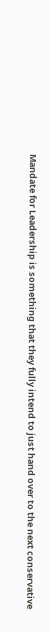Mandate for Leadership is something that they fully intend to just hand over to the next conservative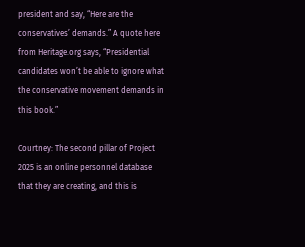president and say, “Here are the conservatives’ demands.” A quote here from Heritage.org says, “Presidential candidates won’t be able to ignore what the conservative movement demands in this book.”

Courtney: The second pillar of Project 2025 is an online personnel database that they are creating, and this is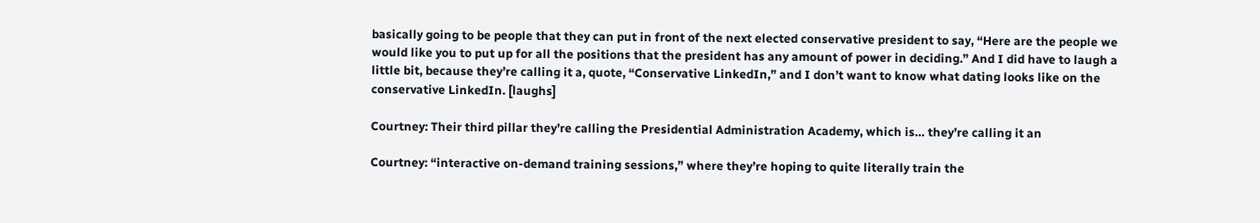basically going to be people that they can put in front of the next elected conservative president to say, “Here are the people we would like you to put up for all the positions that the president has any amount of power in deciding.” And I did have to laugh a little bit, because they’re calling it a, quote, “Conservative LinkedIn,” and I don’t want to know what dating looks like on the conservative LinkedIn. [laughs]

Courtney: Their third pillar they’re calling the Presidential Administration Academy, which is… they’re calling it an

Courtney: “interactive on-demand training sessions,” where they’re hoping to quite literally train the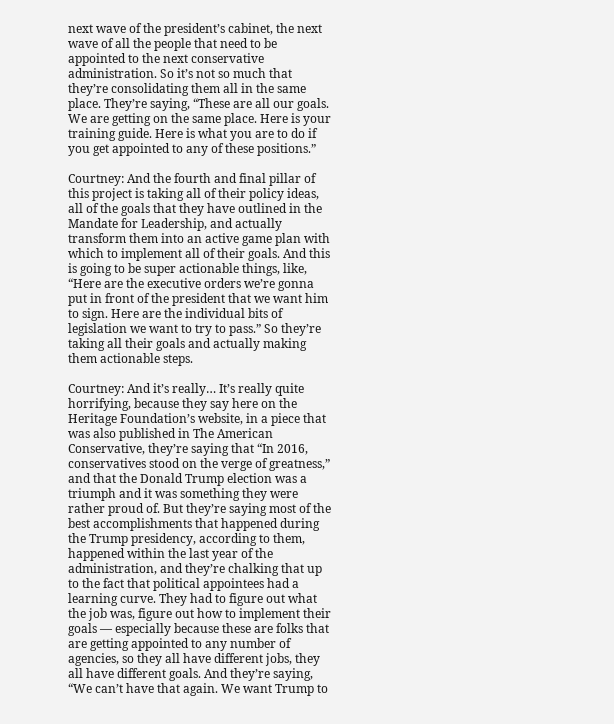next wave of the president’s cabinet, the next wave of all the people that need to be appointed to the next conservative administration. So it’s not so much that they’re consolidating them all in the same place. They’re saying, “These are all our goals. We are getting on the same place. Here is your training guide. Here is what you are to do if you get appointed to any of these positions.”

Courtney: And the fourth and final pillar of this project is taking all of their policy ideas, all of the goals that they have outlined in the Mandate for Leadership, and actually transform them into an active game plan with which to implement all of their goals. And this is going to be super actionable things, like, “Here are the executive orders we’re gonna put in front of the president that we want him to sign. Here are the individual bits of legislation we want to try to pass.” So they’re taking all their goals and actually making them actionable steps.

Courtney: And it’s really… It’s really quite horrifying, because they say here on the Heritage Foundation’s website, in a piece that was also published in The American Conservative, they’re saying that “In 2016, conservatives stood on the verge of greatness,” and that the Donald Trump election was a triumph and it was something they were rather proud of. But they’re saying most of the best accomplishments that happened during the Trump presidency, according to them, happened within the last year of the administration, and they’re chalking that up to the fact that political appointees had a learning curve. They had to figure out what the job was, figure out how to implement their goals — especially because these are folks that are getting appointed to any number of agencies, so they all have different jobs, they all have different goals. And they’re saying, “We can’t have that again. We want Trump to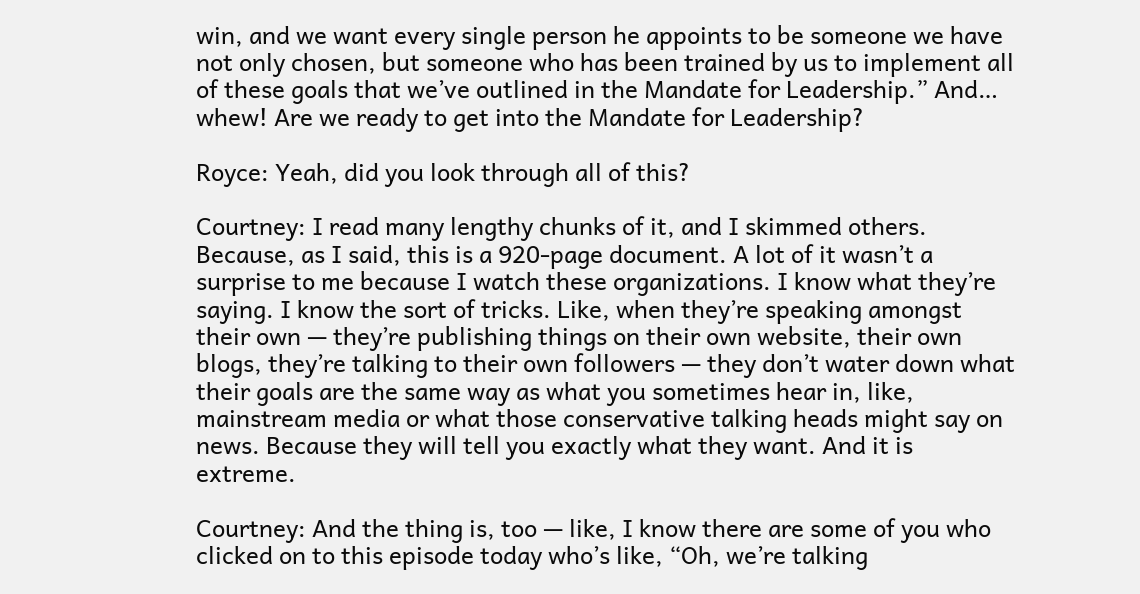win, and we want every single person he appoints to be someone we have not only chosen, but someone who has been trained by us to implement all of these goals that we’ve outlined in the Mandate for Leadership.” And… whew! Are we ready to get into the Mandate for Leadership?

Royce: Yeah, did you look through all of this?

Courtney: I read many lengthy chunks of it, and I skimmed others. Because, as I said, this is a 920-page document. A lot of it wasn’t a surprise to me because I watch these organizations. I know what they’re saying. I know the sort of tricks. Like, when they’re speaking amongst their own — they’re publishing things on their own website, their own blogs, they’re talking to their own followers — they don’t water down what their goals are the same way as what you sometimes hear in, like, mainstream media or what those conservative talking heads might say on news. Because they will tell you exactly what they want. And it is extreme.

Courtney: And the thing is, too — like, I know there are some of you who clicked on to this episode today who’s like, “Oh, we’re talking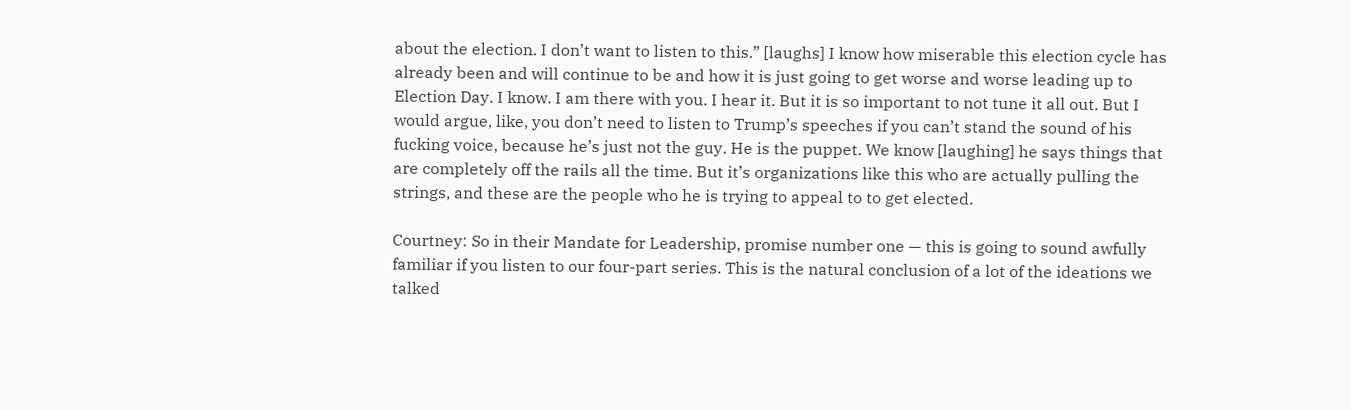about the election. I don’t want to listen to this.” [laughs] I know how miserable this election cycle has already been and will continue to be and how it is just going to get worse and worse leading up to Election Day. I know. I am there with you. I hear it. But it is so important to not tune it all out. But I would argue, like, you don’t need to listen to Trump’s speeches if you can’t stand the sound of his fucking voice, because he’s just not the guy. He is the puppet. We know [laughing] he says things that are completely off the rails all the time. But it’s organizations like this who are actually pulling the strings, and these are the people who he is trying to appeal to to get elected.

Courtney: So in their Mandate for Leadership, promise number one — this is going to sound awfully familiar if you listen to our four-part series. This is the natural conclusion of a lot of the ideations we talked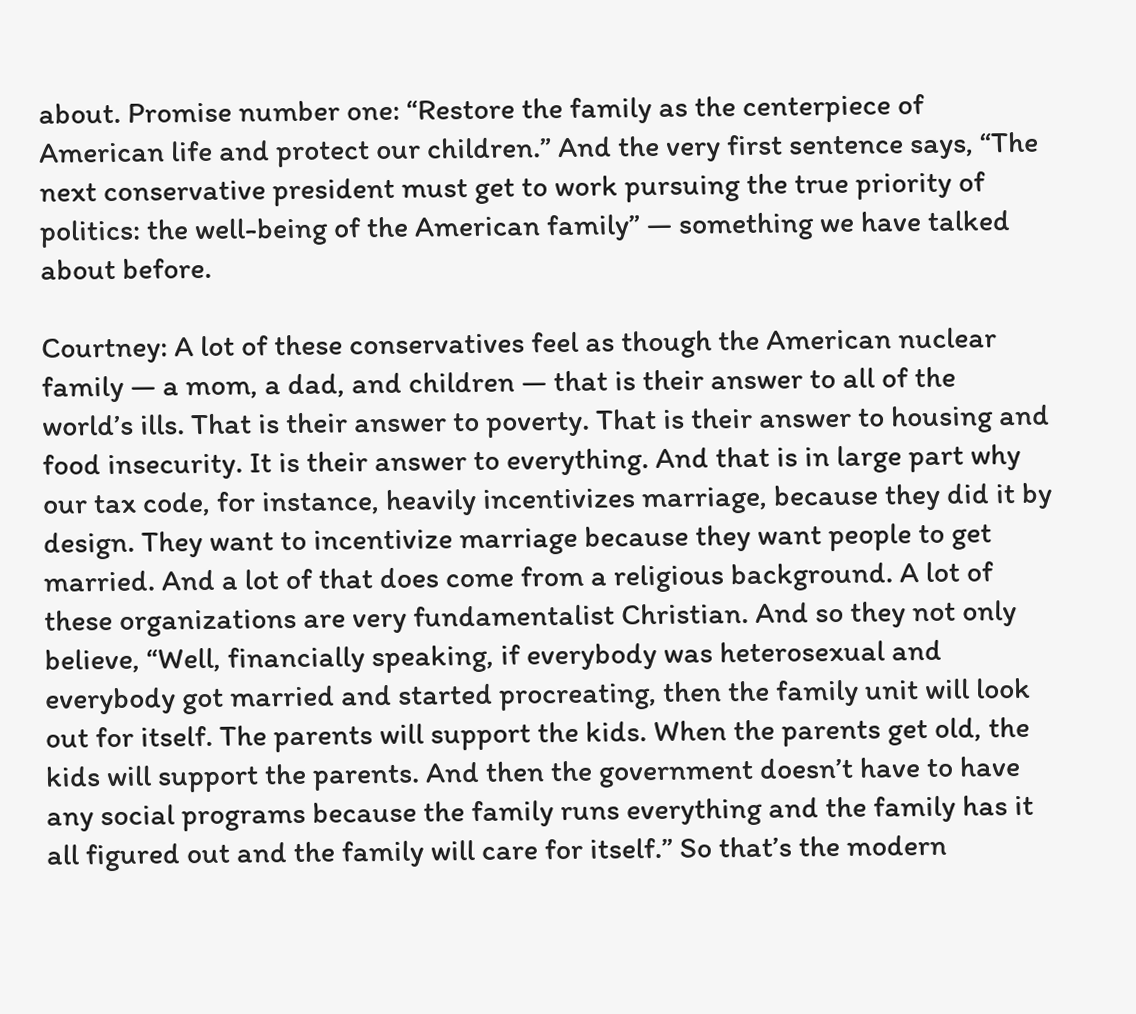about. Promise number one: “Restore the family as the centerpiece of American life and protect our children.” And the very first sentence says, “The next conservative president must get to work pursuing the true priority of politics: the well-being of the American family” — something we have talked about before.

Courtney: A lot of these conservatives feel as though the American nuclear family — a mom, a dad, and children — that is their answer to all of the world’s ills. That is their answer to poverty. That is their answer to housing and food insecurity. It is their answer to everything. And that is in large part why our tax code, for instance, heavily incentivizes marriage, because they did it by design. They want to incentivize marriage because they want people to get married. And a lot of that does come from a religious background. A lot of these organizations are very fundamentalist Christian. And so they not only believe, “Well, financially speaking, if everybody was heterosexual and everybody got married and started procreating, then the family unit will look out for itself. The parents will support the kids. When the parents get old, the kids will support the parents. And then the government doesn’t have to have any social programs because the family runs everything and the family has it all figured out and the family will care for itself.” So that’s the modern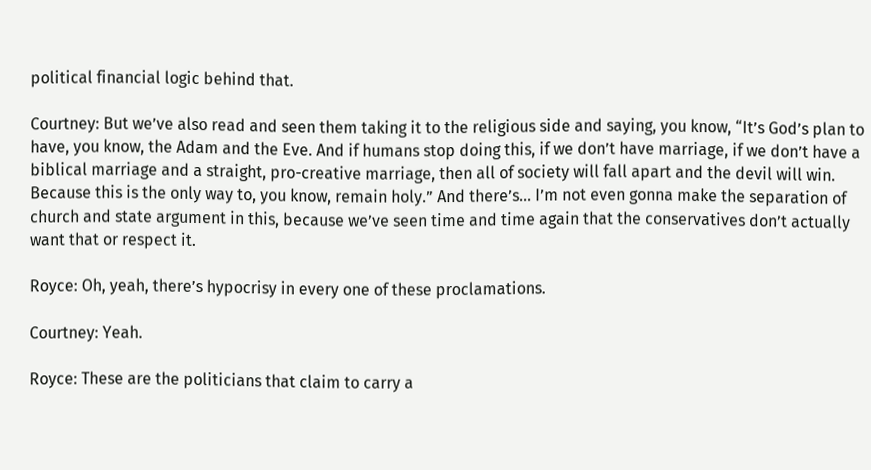political financial logic behind that.

Courtney: But we’ve also read and seen them taking it to the religious side and saying, you know, “It’s God’s plan to have, you know, the Adam and the Eve. And if humans stop doing this, if we don’t have marriage, if we don’t have a biblical marriage and a straight, pro-creative marriage, then all of society will fall apart and the devil will win. Because this is the only way to, you know, remain holy.” And there’s… I’m not even gonna make the separation of church and state argument in this, because we’ve seen time and time again that the conservatives don’t actually want that or respect it.

Royce: Oh, yeah, there’s hypocrisy in every one of these proclamations.

Courtney: Yeah.

Royce: These are the politicians that claim to carry a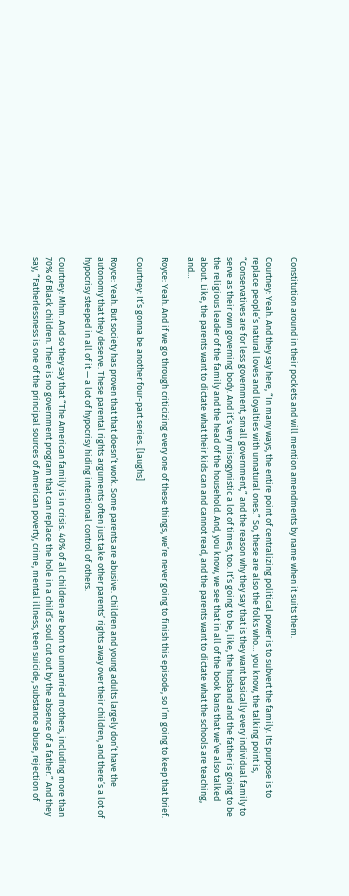Constitution around in their pockets and will mention amendments by name when it suits them.

Courtney: Yeah. And they say here, “In many ways, the entire point of centralizing political power is to subvert the family. Its purpose is to replace people’s natural loves and loyalties with unnatural ones.” So, these are also the folks who… you know, the talking point is, “Conservatives are for less government, small government,” and the reason why they say that is they want basically every individual family to serve as their own governing body. And it’s very misogynistic a lot of times, too. It’s going to be, like, the husband and the father is going to be the religious leader of the family and the head of the household. And, you know, we see that in all of the book bans that we’ve also talked about. Like, the parents want to dictate what their kids can and cannot read, and the parents want to dictate what the schools are teaching, and…

Royce: Yeah. And if we go through criticizing every one of these things, we’re never going to finish this episode, so I’m going to keep that brief.

Courtney: It’s gonna be another four-part series. [laughs]

Royce: Yeah. But society has proven that that doesn’t work. Some parents are abusive. Children and young adults largely don’t have the autonomy that they deserve. These parental rights arguments often just take other parents’ rights away over their children, and there’s a lot of hypocrisy steeped in all of it — a lot of hypocrisy hiding intentional control of others.

Courtney: Mhm. And so they say that “The American family is in crisis. 40% of all children are born to unmarried mothers, including more than 70% of Black children. There is no government program that can replace the hole in a child’s soul cut out by the absence of a father.” And they say, “Fatherlessness is one of the principal sources of American poverty, crime, mental illness, teen suicide, substance abuse, rejection of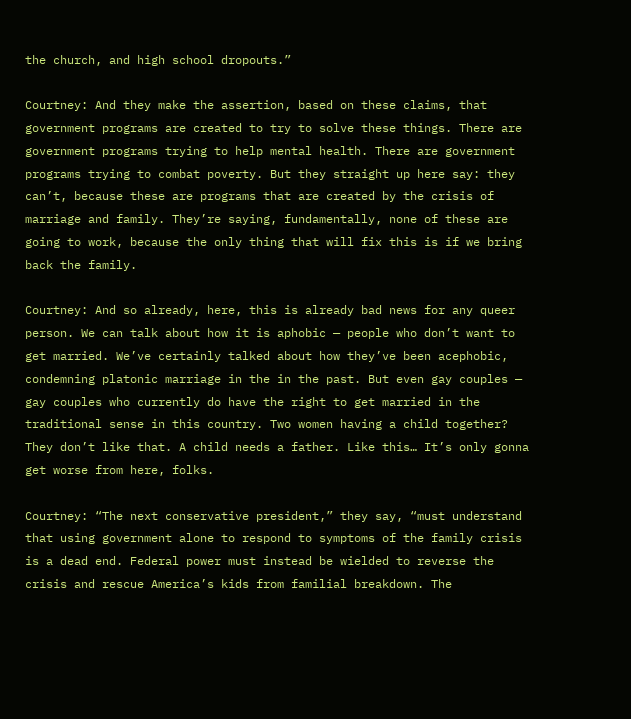the church, and high school dropouts.”

Courtney: And they make the assertion, based on these claims, that government programs are created to try to solve these things. There are government programs trying to help mental health. There are government programs trying to combat poverty. But they straight up here say: they can’t, because these are programs that are created by the crisis of marriage and family. They’re saying, fundamentally, none of these are going to work, because the only thing that will fix this is if we bring back the family.

Courtney: And so already, here, this is already bad news for any queer person. We can talk about how it is aphobic — people who don’t want to get married. We’ve certainly talked about how they’ve been acephobic, condemning platonic marriage in the in the past. But even gay couples — gay couples who currently do have the right to get married in the traditional sense in this country. Two women having a child together? They don’t like that. A child needs a father. Like this… It’s only gonna get worse from here, folks.

Courtney: “The next conservative president,” they say, “must understand that using government alone to respond to symptoms of the family crisis is a dead end. Federal power must instead be wielded to reverse the crisis and rescue America’s kids from familial breakdown. The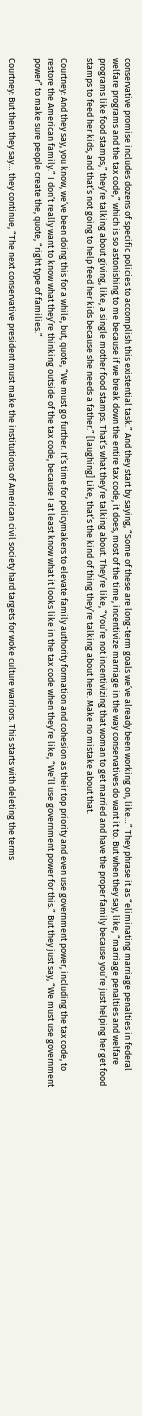conservative promise includes dozens of specific policies to accomplish this existential task.” And they start by saying, “Some of these are long-term goals we’ve already been working on, like…” They phrase it as “eliminating marriage penalties in federal welfare programs and the tax code,” which is so astonishing to me because if we break down the entire tax code, it does, most of the time, incentivize marriage in the way conservatives do want it to. But when they say, like, “marriage penalties and welfare programs like food stamps,” they’re talking about giving, like, a single mother food stamps. That’s what they’re talking about. They’re like, “You’re not incentivizing that woman to get married and have the proper family because you’re just helping her get food stamps to feed her kids, and that’s not going to help feed her kids because she needs a father.” [laughing] Like, that’s the kind of thing they’re talking about here. Make no mistake about that.

Courtney: And they say, you know, we’ve been doing this for a while, but, quote, “We must go further. It’s time for policymakers to elevate family authority formation and cohesion as their top priority and even use government power, including the tax code, to restore the American family.” I don’t really want to know what they’re thinking outside of the tax code, because I at least know what it looks like in the tax code when they’re like, “We’ll use government power for this.” But they just say, “We must use government power” to make sure people create the, quote, “right type of families.”

Courtney: But then they say… they continue, “The next conservative president must make the institutions of American civil society hard targets for woke culture warriors. This starts with deleting the terms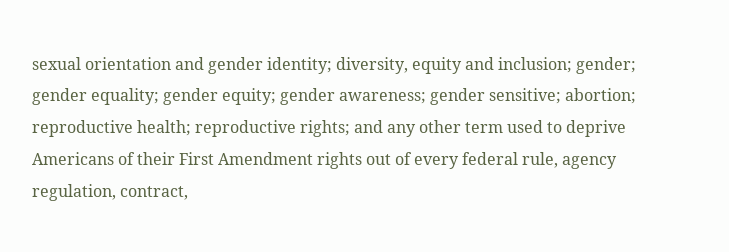sexual orientation and gender identity; diversity, equity and inclusion; gender; gender equality; gender equity; gender awareness; gender sensitive; abortion; reproductive health; reproductive rights; and any other term used to deprive Americans of their First Amendment rights out of every federal rule, agency regulation, contract,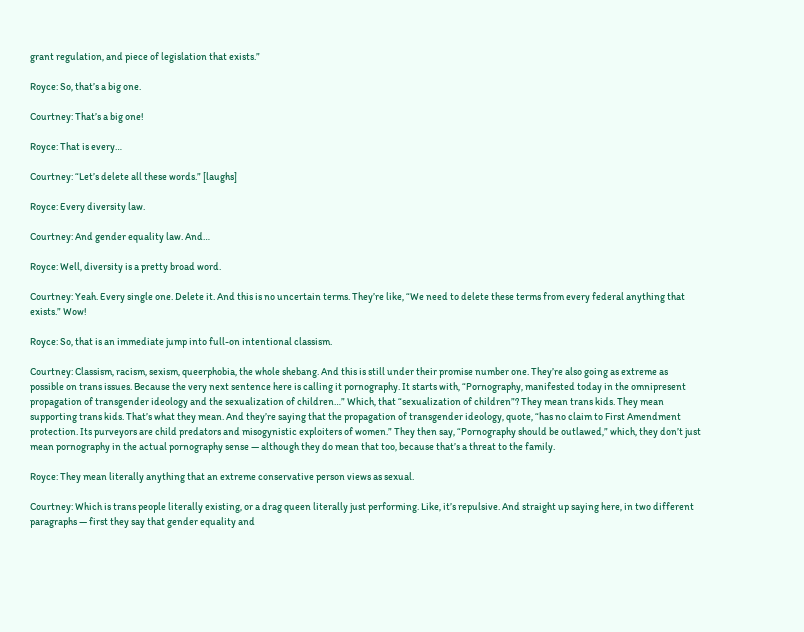grant regulation, and piece of legislation that exists.”

Royce: So, that’s a big one.

Courtney: That’s a big one!

Royce: That is every…

Courtney: “Let’s delete all these words.” [laughs]

Royce: Every diversity law.

Courtney: And gender equality law. And…

Royce: Well, diversity is a pretty broad word.

Courtney: Yeah. Every single one. Delete it. And this is no uncertain terms. They’re like, “We need to delete these terms from every federal anything that exists.” Wow!

Royce: So, that is an immediate jump into full-on intentional classism.

Courtney: Classism, racism, sexism, queerphobia, the whole shebang. And this is still under their promise number one. They’re also going as extreme as possible on trans issues. Because the very next sentence here is calling it pornography. It starts with, “Pornography, manifested today in the omnipresent propagation of transgender ideology and the sexualization of children…” Which, that “sexualization of children”? They mean trans kids. They mean supporting trans kids. That’s what they mean. And they’re saying that the propagation of transgender ideology, quote, “has no claim to First Amendment protection. Its purveyors are child predators and misogynistic exploiters of women.” They then say, “Pornography should be outlawed,” which, they don’t just mean pornography in the actual pornography sense — although they do mean that too, because that’s a threat to the family.

Royce: They mean literally anything that an extreme conservative person views as sexual.

Courtney: Which is trans people literally existing, or a drag queen literally just performing. Like, it’s repulsive. And straight up saying here, in two different paragraphs — first they say that gender equality and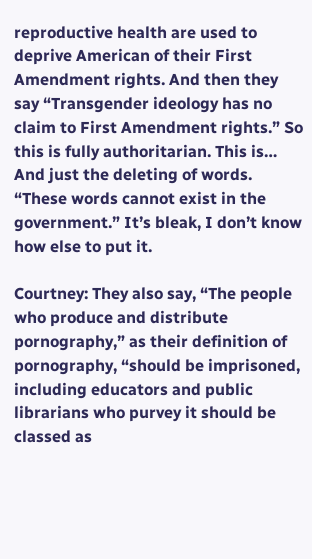reproductive health are used to deprive American of their First Amendment rights. And then they say “Transgender ideology has no claim to First Amendment rights.” So this is fully authoritarian. This is… And just the deleting of words. “These words cannot exist in the government.” It’s bleak, I don’t know how else to put it.

Courtney: They also say, “The people who produce and distribute pornography,” as their definition of pornography, “should be imprisoned, including educators and public librarians who purvey it should be classed as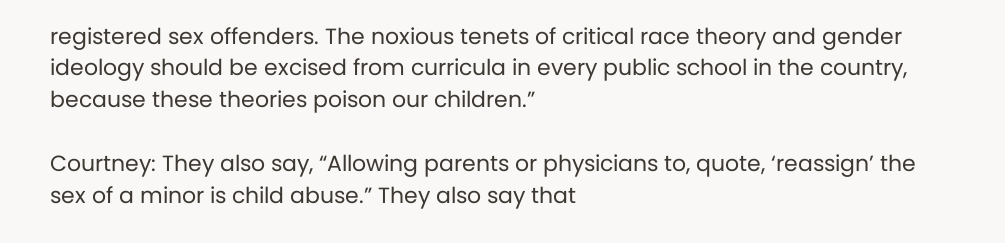registered sex offenders. The noxious tenets of critical race theory and gender ideology should be excised from curricula in every public school in the country, because these theories poison our children.”

Courtney: They also say, “Allowing parents or physicians to, quote, ‘reassign’ the sex of a minor is child abuse.” They also say that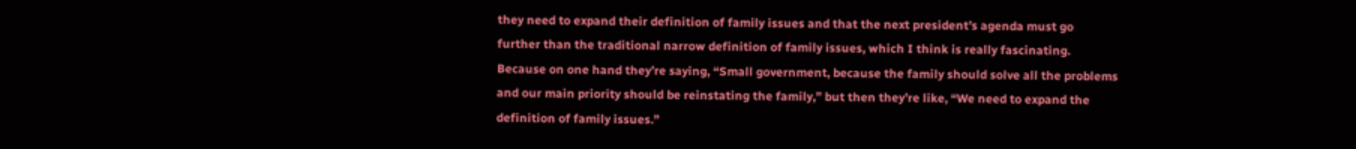they need to expand their definition of family issues and that the next president’s agenda must go further than the traditional narrow definition of family issues, which I think is really fascinating. Because on one hand they’re saying, “Small government, because the family should solve all the problems and our main priority should be reinstating the family,” but then they’re like, “We need to expand the definition of family issues.”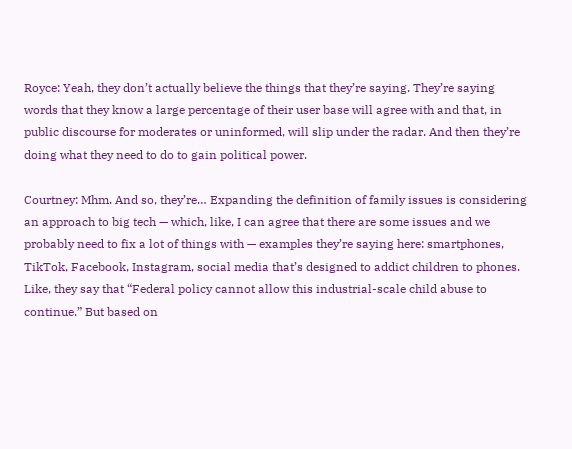Royce: Yeah, they don’t actually believe the things that they’re saying. They’re saying words that they know a large percentage of their user base will agree with and that, in public discourse for moderates or uninformed, will slip under the radar. And then they’re doing what they need to do to gain political power.

Courtney: Mhm. And so, they’re… Expanding the definition of family issues is considering an approach to big tech — which, like, I can agree that there are some issues and we probably need to fix a lot of things with — examples they’re saying here: smartphones, TikTok, Facebook, Instagram, social media that’s designed to addict children to phones. Like, they say that “Federal policy cannot allow this industrial-scale child abuse to continue.” But based on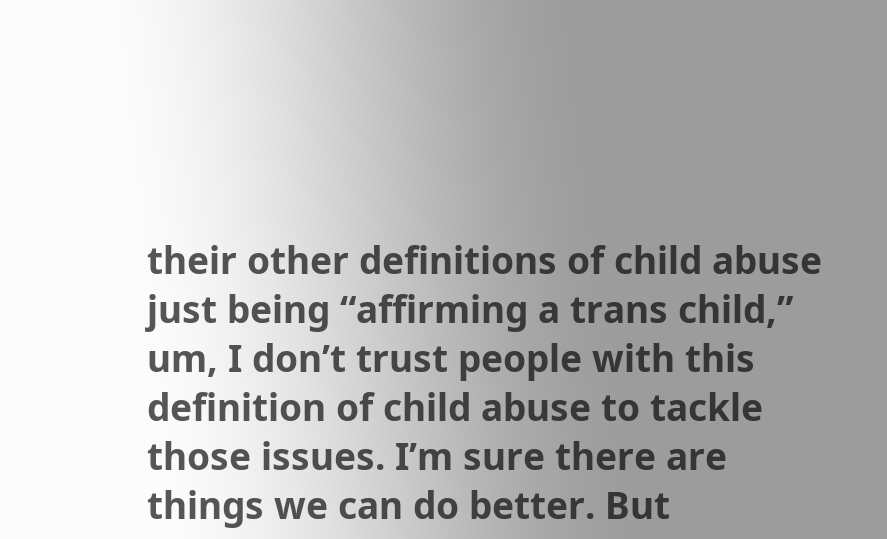their other definitions of child abuse just being “affirming a trans child,” um, I don’t trust people with this definition of child abuse to tackle those issues. I’m sure there are things we can do better. But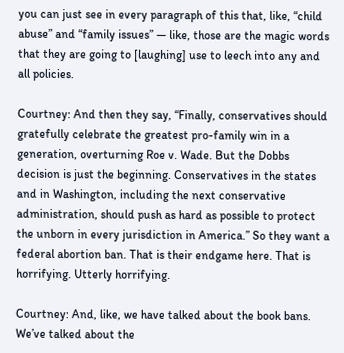you can just see in every paragraph of this that, like, “child abuse” and “family issues” — like, those are the magic words that they are going to [laughing] use to leech into any and all policies.

Courtney: And then they say, “Finally, conservatives should gratefully celebrate the greatest pro-family win in a generation, overturning Roe v. Wade. But the Dobbs decision is just the beginning. Conservatives in the states and in Washington, including the next conservative administration, should push as hard as possible to protect the unborn in every jurisdiction in America.” So they want a federal abortion ban. That is their endgame here. That is horrifying. Utterly horrifying.

Courtney: And, like, we have talked about the book bans. We’ve talked about the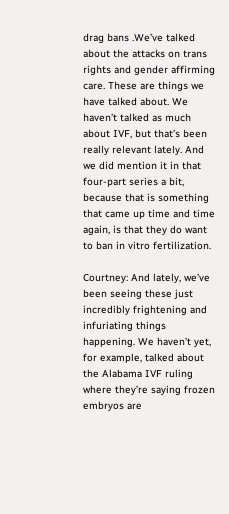drag bans .We’ve talked about the attacks on trans rights and gender affirming care. These are things we have talked about. We haven’t talked as much about IVF, but that’s been really relevant lately. And we did mention it in that four-part series a bit, because that is something that came up time and time again, is that they do want to ban in vitro fertilization.

Courtney: And lately, we’ve been seeing these just incredibly frightening and infuriating things happening. We haven’t yet, for example, talked about the Alabama IVF ruling where they’re saying frozen embryos are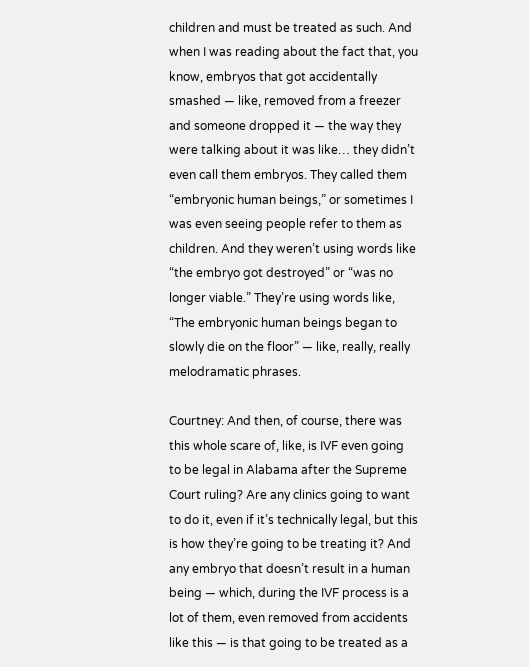children and must be treated as such. And when I was reading about the fact that, you know, embryos that got accidentally smashed — like, removed from a freezer and someone dropped it — the way they were talking about it was like… they didn’t even call them embryos. They called them “embryonic human beings,” or sometimes I was even seeing people refer to them as children. And they weren’t using words like “the embryo got destroyed” or “was no longer viable.” They’re using words like, “The embryonic human beings began to slowly die on the floor” — like, really, really melodramatic phrases.

Courtney: And then, of course, there was this whole scare of, like, is IVF even going to be legal in Alabama after the Supreme Court ruling? Are any clinics going to want to do it, even if it’s technically legal, but this is how they’re going to be treating it? And any embryo that doesn’t result in a human being — which, during the IVF process is a lot of them, even removed from accidents like this — is that going to be treated as a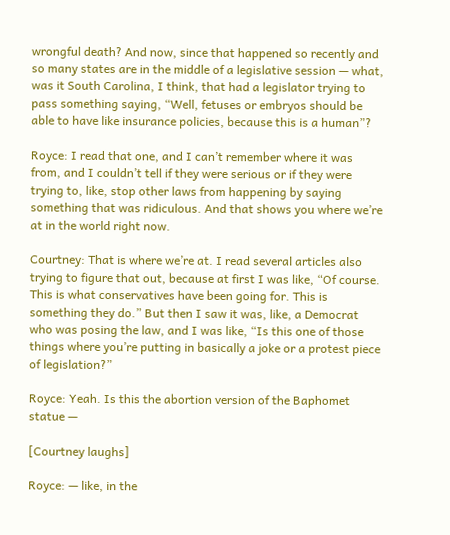wrongful death? And now, since that happened so recently and so many states are in the middle of a legislative session — what, was it South Carolina, I think, that had a legislator trying to pass something saying, “Well, fetuses or embryos should be able to have like insurance policies, because this is a human”?

Royce: I read that one, and I can’t remember where it was from, and I couldn’t tell if they were serious or if they were trying to, like, stop other laws from happening by saying something that was ridiculous. And that shows you where we’re at in the world right now.

Courtney: That is where we’re at. I read several articles also trying to figure that out, because at first I was like, “Of course. This is what conservatives have been going for. This is something they do.” But then I saw it was, like, a Democrat who was posing the law, and I was like, “Is this one of those things where you’re putting in basically a joke or a protest piece of legislation?”

Royce: Yeah. Is this the abortion version of the Baphomet statue —

[Courtney laughs]

Royce: — like, in the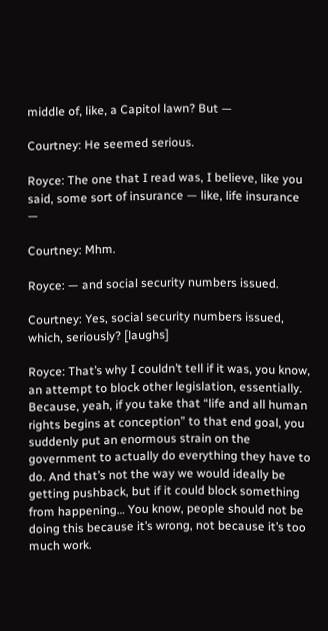middle of, like, a Capitol lawn? But —

Courtney: He seemed serious.

Royce: The one that I read was, I believe, like you said, some sort of insurance — like, life insurance —

Courtney: Mhm.

Royce: — and social security numbers issued.

Courtney: Yes, social security numbers issued, which, seriously? [laughs]

Royce: That’s why I couldn’t tell if it was, you know, an attempt to block other legislation, essentially. Because, yeah, if you take that “life and all human rights begins at conception” to that end goal, you suddenly put an enormous strain on the government to actually do everything they have to do. And that’s not the way we would ideally be getting pushback, but if it could block something from happening… You know, people should not be doing this because it’s wrong, not because it’s too much work.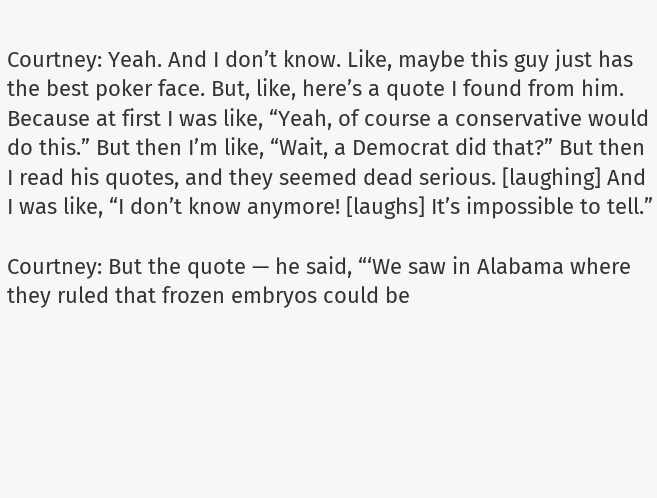Courtney: Yeah. And I don’t know. Like, maybe this guy just has the best poker face. But, like, here’s a quote I found from him. Because at first I was like, “Yeah, of course a conservative would do this.” But then I’m like, “Wait, a Democrat did that?” But then I read his quotes, and they seemed dead serious. [laughing] And I was like, “I don’t know anymore! [laughs] It’s impossible to tell.”

Courtney: But the quote — he said, “‘We saw in Alabama where they ruled that frozen embryos could be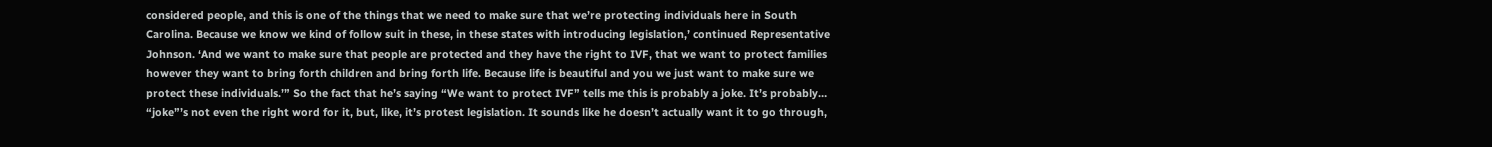considered people, and this is one of the things that we need to make sure that we’re protecting individuals here in South Carolina. Because we know we kind of follow suit in these, in these states with introducing legislation,’ continued Representative Johnson. ‘And we want to make sure that people are protected and they have the right to IVF, that we want to protect families however they want to bring forth children and bring forth life. Because life is beautiful and you we just want to make sure we protect these individuals.’” So the fact that he’s saying “We want to protect IVF” tells me this is probably a joke. It’s probably… “joke”’s not even the right word for it, but, like, it’s protest legislation. It sounds like he doesn’t actually want it to go through,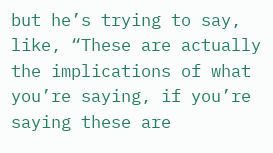but he’s trying to say, like, “These are actually the implications of what you’re saying, if you’re saying these are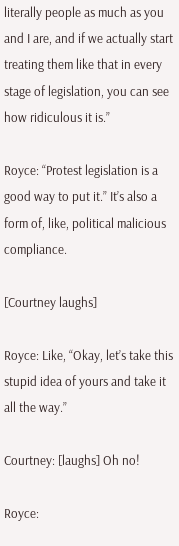literally people as much as you and I are, and if we actually start treating them like that in every stage of legislation, you can see how ridiculous it is.”

Royce: “Protest legislation is a good way to put it.” It’s also a form of, like, political malicious compliance.

[Courtney laughs]

Royce: Like, “Okay, let’s take this stupid idea of yours and take it all the way.”

Courtney: [laughs] Oh no!

Royce: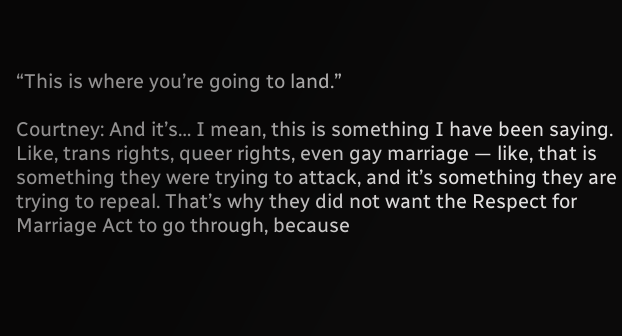“This is where you’re going to land.”

Courtney: And it’s… I mean, this is something I have been saying. Like, trans rights, queer rights, even gay marriage — like, that is something they were trying to attack, and it’s something they are trying to repeal. That’s why they did not want the Respect for Marriage Act to go through, because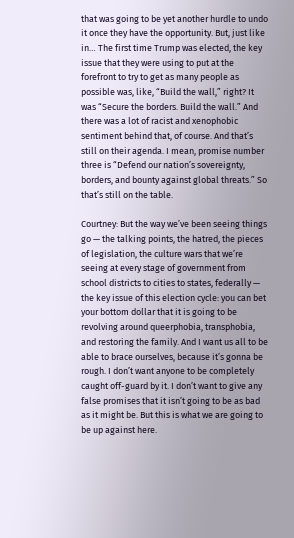that was going to be yet another hurdle to undo it once they have the opportunity. But, just like in… The first time Trump was elected, the key issue that they were using to put at the forefront to try to get as many people as possible was, like, “Build the wall,” right? It was “Secure the borders. Build the wall.” And there was a lot of racist and xenophobic sentiment behind that, of course. And that’s still on their agenda. I mean, promise number three is “Defend our nation’s sovereignty, borders, and bounty against global threats.” So that’s still on the table.

Courtney: But the way we’ve been seeing things go — the talking points, the hatred, the pieces of legislation, the culture wars that we’re seeing at every stage of government from school districts to cities to states, federally — the key issue of this election cycle: you can bet your bottom dollar that it is going to be revolving around queerphobia, transphobia, and restoring the family. And I want us all to be able to brace ourselves, because it’s gonna be rough. I don’t want anyone to be completely caught off-guard by it. I don’t want to give any false promises that it isn’t going to be as bad as it might be. But this is what we are going to be up against here.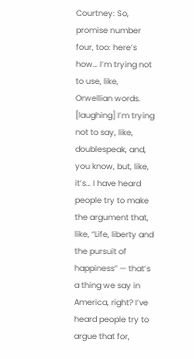Courtney: So, promise number four, too: here’s how… I’m trying not to use, like, Orwellian words. [laughing] I’m trying not to say, like, doublespeak, and, you know, but, like, it’s… I have heard people try to make the argument that, like, “Life, liberty and the pursuit of happiness” — that’s a thing we say in America, right? I’ve heard people try to argue that for,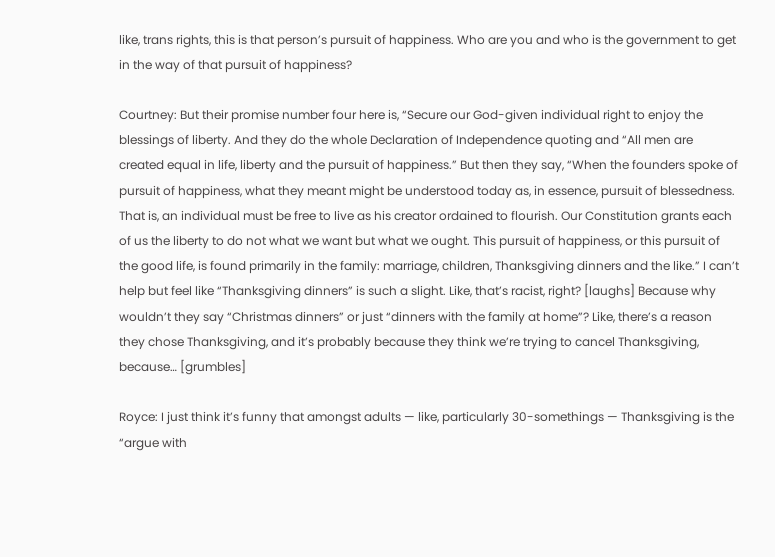like, trans rights, this is that person’s pursuit of happiness. Who are you and who is the government to get in the way of that pursuit of happiness?

Courtney: But their promise number four here is, “Secure our God-given individual right to enjoy the blessings of liberty. And they do the whole Declaration of Independence quoting and “All men are created equal in life, liberty and the pursuit of happiness.” But then they say, “When the founders spoke of pursuit of happiness, what they meant might be understood today as, in essence, pursuit of blessedness. That is, an individual must be free to live as his creator ordained to flourish. Our Constitution grants each of us the liberty to do not what we want but what we ought. This pursuit of happiness, or this pursuit of the good life, is found primarily in the family: marriage, children, Thanksgiving dinners and the like.” I can’t help but feel like “Thanksgiving dinners” is such a slight. Like, that’s racist, right? [laughs] Because why wouldn’t they say “Christmas dinners” or just “dinners with the family at home”? Like, there’s a reason they chose Thanksgiving, and it’s probably because they think we’re trying to cancel Thanksgiving, because… [grumbles]

Royce: I just think it’s funny that amongst adults — like, particularly 30-somethings — Thanksgiving is the “argue with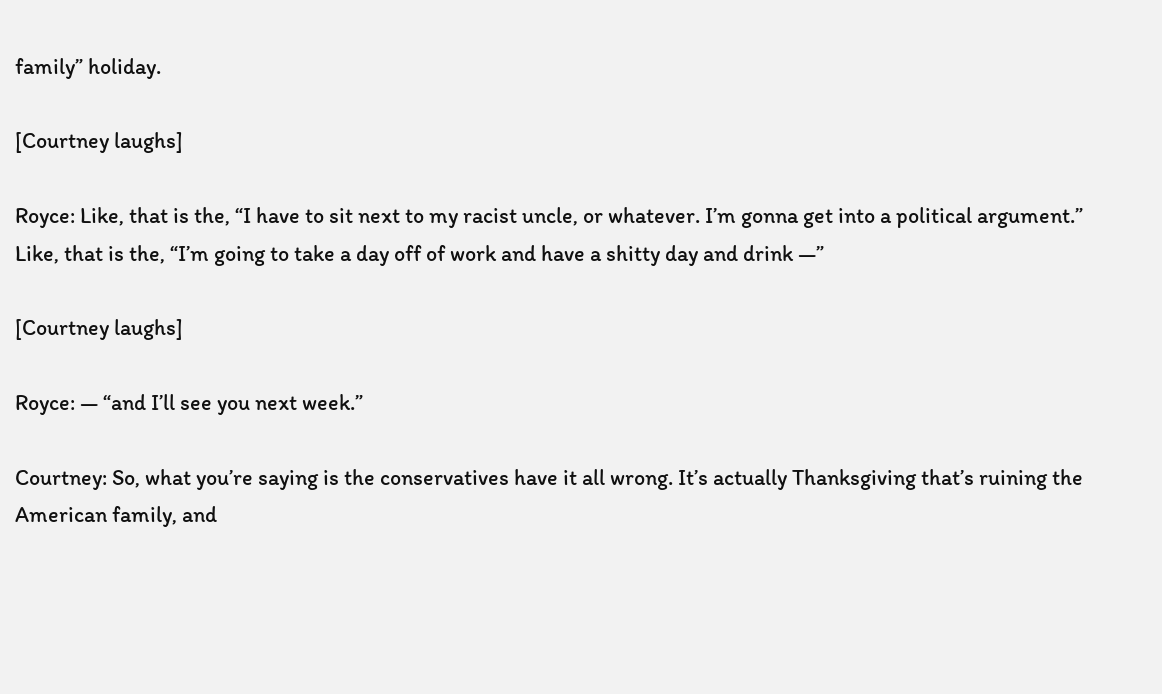family” holiday.

[Courtney laughs]

Royce: Like, that is the, “I have to sit next to my racist uncle, or whatever. I’m gonna get into a political argument.” Like, that is the, “I’m going to take a day off of work and have a shitty day and drink —”

[Courtney laughs]

Royce: — “and I’ll see you next week.”

Courtney: So, what you’re saying is the conservatives have it all wrong. It’s actually Thanksgiving that’s ruining the American family, and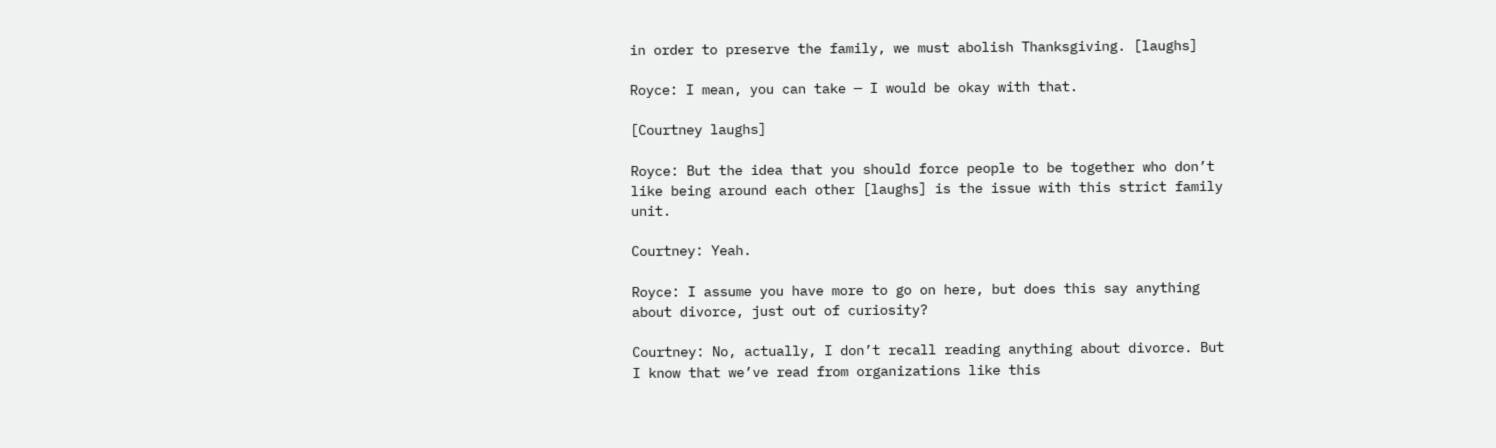in order to preserve the family, we must abolish Thanksgiving. [laughs]

Royce: I mean, you can take — I would be okay with that.

[Courtney laughs]

Royce: But the idea that you should force people to be together who don’t like being around each other [laughs] is the issue with this strict family unit.

Courtney: Yeah.

Royce: I assume you have more to go on here, but does this say anything about divorce, just out of curiosity?

Courtney: No, actually, I don’t recall reading anything about divorce. But I know that we’ve read from organizations like this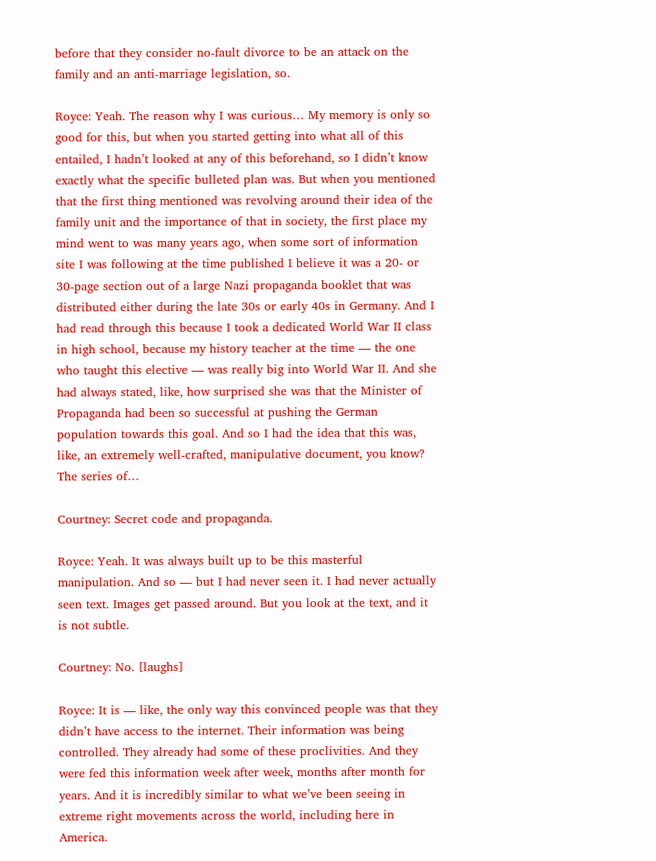before that they consider no-fault divorce to be an attack on the family and an anti-marriage legislation, so.

Royce: Yeah. The reason why I was curious… My memory is only so good for this, but when you started getting into what all of this entailed, I hadn’t looked at any of this beforehand, so I didn’t know exactly what the specific bulleted plan was. But when you mentioned that the first thing mentioned was revolving around their idea of the family unit and the importance of that in society, the first place my mind went to was many years ago, when some sort of information site I was following at the time published I believe it was a 20- or 30-page section out of a large Nazi propaganda booklet that was distributed either during the late 30s or early 40s in Germany. And I had read through this because I took a dedicated World War II class in high school, because my history teacher at the time — the one who taught this elective — was really big into World War II. And she had always stated, like, how surprised she was that the Minister of Propaganda had been so successful at pushing the German population towards this goal. And so I had the idea that this was, like, an extremely well-crafted, manipulative document, you know? The series of…

Courtney: Secret code and propaganda.

Royce: Yeah. It was always built up to be this masterful manipulation. And so — but I had never seen it. I had never actually seen text. Images get passed around. But you look at the text, and it is not subtle.

Courtney: No. [laughs]

Royce: It is — like, the only way this convinced people was that they didn’t have access to the internet. Their information was being controlled. They already had some of these proclivities. And they were fed this information week after week, months after month for years. And it is incredibly similar to what we’ve been seeing in extreme right movements across the world, including here in America.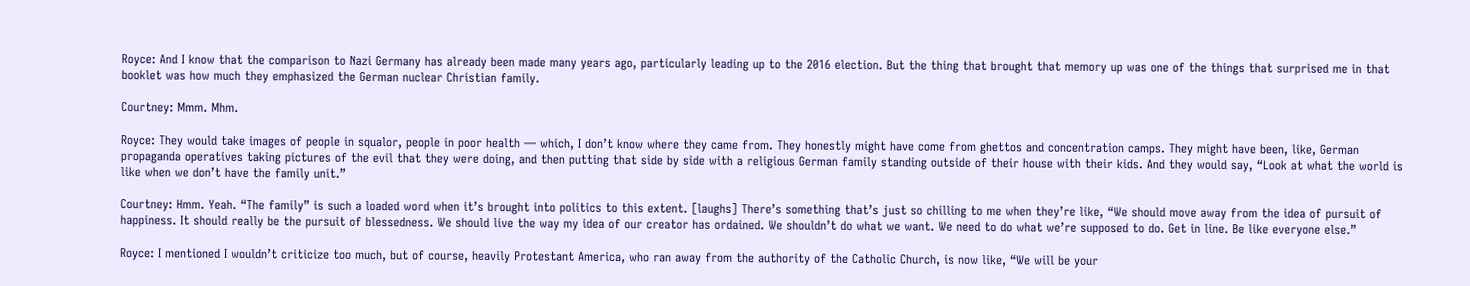Royce: And I know that the comparison to Nazi Germany has already been made many years ago, particularly leading up to the 2016 election. But the thing that brought that memory up was one of the things that surprised me in that booklet was how much they emphasized the German nuclear Christian family.

Courtney: Mmm. Mhm.

Royce: They would take images of people in squalor, people in poor health — which, I don’t know where they came from. They honestly might have come from ghettos and concentration camps. They might have been, like, German propaganda operatives taking pictures of the evil that they were doing, and then putting that side by side with a religious German family standing outside of their house with their kids. And they would say, “Look at what the world is like when we don’t have the family unit.”

Courtney: Hmm. Yeah. “The family” is such a loaded word when it’s brought into politics to this extent. [laughs] There’s something that’s just so chilling to me when they’re like, “We should move away from the idea of pursuit of happiness. It should really be the pursuit of blessedness. We should live the way my idea of our creator has ordained. We shouldn’t do what we want. We need to do what we’re supposed to do. Get in line. Be like everyone else.”

Royce: I mentioned I wouldn’t criticize too much, but of course, heavily Protestant America, who ran away from the authority of the Catholic Church, is now like, “We will be your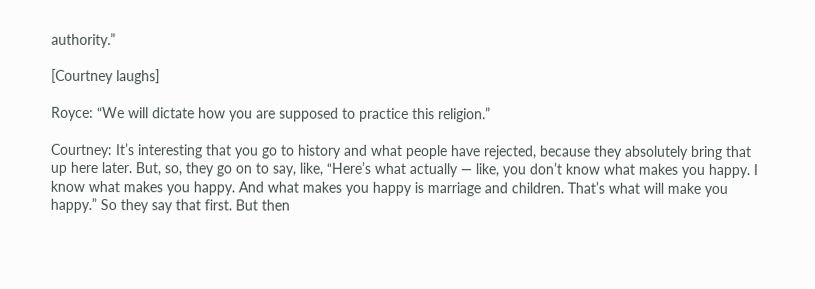authority.”

[Courtney laughs]

Royce: “We will dictate how you are supposed to practice this religion.”

Courtney: It’s interesting that you go to history and what people have rejected, because they absolutely bring that up here later. But, so, they go on to say, like, “Here’s what actually — like, you don’t know what makes you happy. I know what makes you happy. And what makes you happy is marriage and children. That’s what will make you happy.” So they say that first. But then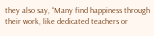they also say, “Many find happiness through their work, like dedicated teachers or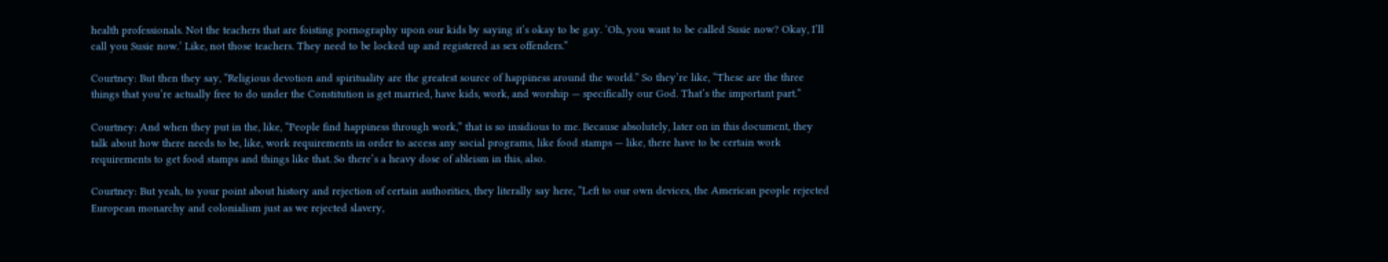health professionals. Not the teachers that are foisting pornography upon our kids by saying it’s okay to be gay. ‘Oh, you want to be called Susie now? Okay, I’ll call you Susie now.’ Like, not those teachers. They need to be locked up and registered as sex offenders.”

Courtney: But then they say, “Religious devotion and spirituality are the greatest source of happiness around the world.” So they’re like, “These are the three things that you’re actually free to do under the Constitution is get married, have kids, work, and worship — specifically our God. That’s the important part.”

Courtney: And when they put in the, like, “People find happiness through work,” that is so insidious to me. Because absolutely, later on in this document, they talk about how there needs to be, like, work requirements in order to access any social programs, like food stamps — like, there have to be certain work requirements to get food stamps and things like that. So there’s a heavy dose of ableism in this, also.

Courtney: But yeah, to your point about history and rejection of certain authorities, they literally say here, “Left to our own devices, the American people rejected European monarchy and colonialism just as we rejected slavery,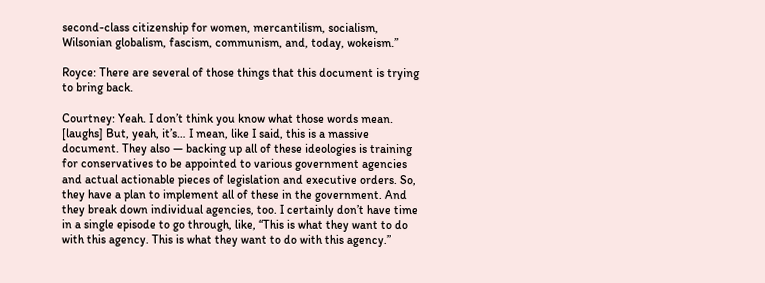second-class citizenship for women, mercantilism, socialism, Wilsonian globalism, fascism, communism, and, today, wokeism.”

Royce: There are several of those things that this document is trying to bring back.

Courtney: Yeah. I don’t think you know what those words mean. [laughs] But, yeah, it’s… I mean, like I said, this is a massive document. They also — backing up all of these ideologies is training for conservatives to be appointed to various government agencies and actual actionable pieces of legislation and executive orders. So, they have a plan to implement all of these in the government. And they break down individual agencies, too. I certainly don’t have time in a single episode to go through, like, “This is what they want to do with this agency. This is what they want to do with this agency.”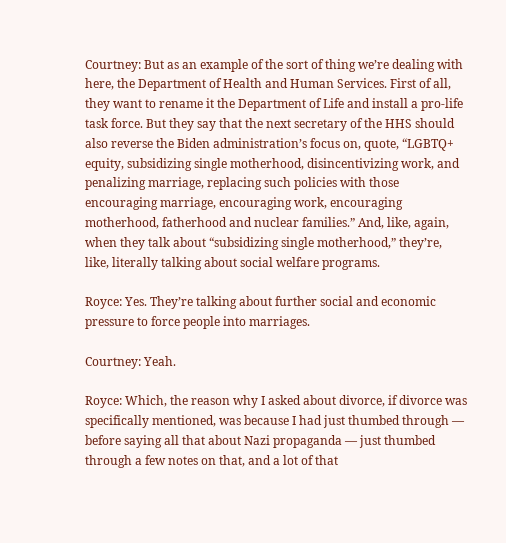Courtney: But as an example of the sort of thing we’re dealing with here, the Department of Health and Human Services. First of all, they want to rename it the Department of Life and install a pro-life task force. But they say that the next secretary of the HHS should also reverse the Biden administration’s focus on, quote, “LGBTQ+ equity, subsidizing single motherhood, disincentivizing work, and penalizing marriage, replacing such policies with those encouraging marriage, encouraging work, encouraging motherhood, fatherhood and nuclear families.” And, like, again, when they talk about “subsidizing single motherhood,” they’re, like, literally talking about social welfare programs.

Royce: Yes. They’re talking about further social and economic pressure to force people into marriages.

Courtney: Yeah.

Royce: Which, the reason why I asked about divorce, if divorce was specifically mentioned, was because I had just thumbed through — before saying all that about Nazi propaganda — just thumbed through a few notes on that, and a lot of that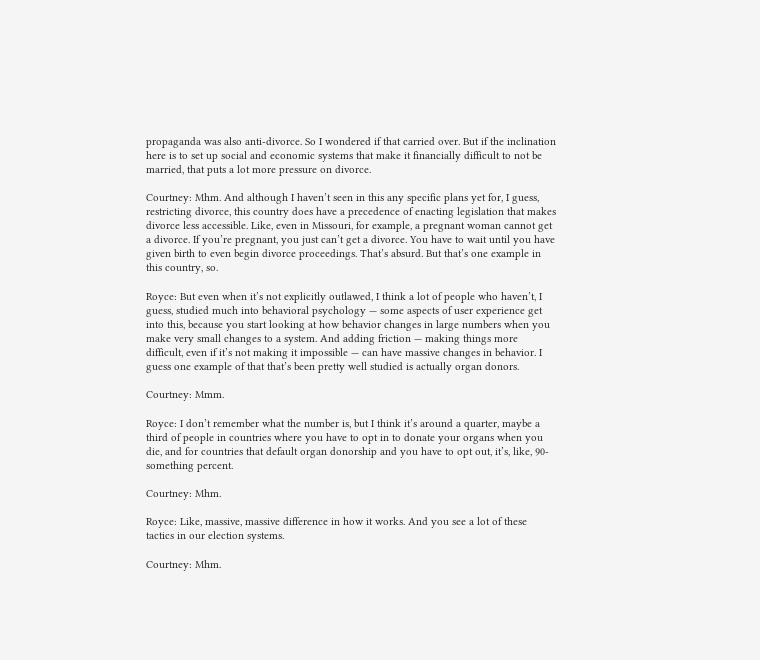propaganda was also anti-divorce. So I wondered if that carried over. But if the inclination here is to set up social and economic systems that make it financially difficult to not be married, that puts a lot more pressure on divorce.

Courtney: Mhm. And although I haven’t seen in this any specific plans yet for, I guess, restricting divorce, this country does have a precedence of enacting legislation that makes divorce less accessible. Like, even in Missouri, for example, a pregnant woman cannot get a divorce. If you’re pregnant, you just can’t get a divorce. You have to wait until you have given birth to even begin divorce proceedings. That’s absurd. But that’s one example in this country, so.

Royce: But even when it’s not explicitly outlawed, I think a lot of people who haven’t, I guess, studied much into behavioral psychology — some aspects of user experience get into this, because you start looking at how behavior changes in large numbers when you make very small changes to a system. And adding friction — making things more difficult, even if it’s not making it impossible — can have massive changes in behavior. I guess one example of that that’s been pretty well studied is actually organ donors.

Courtney: Mmm.

Royce: I don’t remember what the number is, but I think it’s around a quarter, maybe a third of people in countries where you have to opt in to donate your organs when you die, and for countries that default organ donorship and you have to opt out, it’s, like, 90-something percent.

Courtney: Mhm.

Royce: Like, massive, massive difference in how it works. And you see a lot of these tactics in our election systems.

Courtney: Mhm.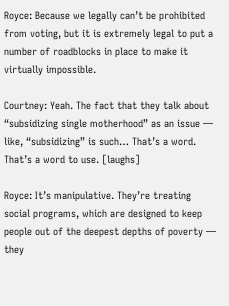Royce: Because we legally can’t be prohibited from voting, but it is extremely legal to put a number of roadblocks in place to make it virtually impossible.

Courtney: Yeah. The fact that they talk about “subsidizing single motherhood” as an issue — like, “subsidizing” is such… That’s a word. That’s a word to use. [laughs]

Royce: It’s manipulative. They’re treating social programs, which are designed to keep people out of the deepest depths of poverty — they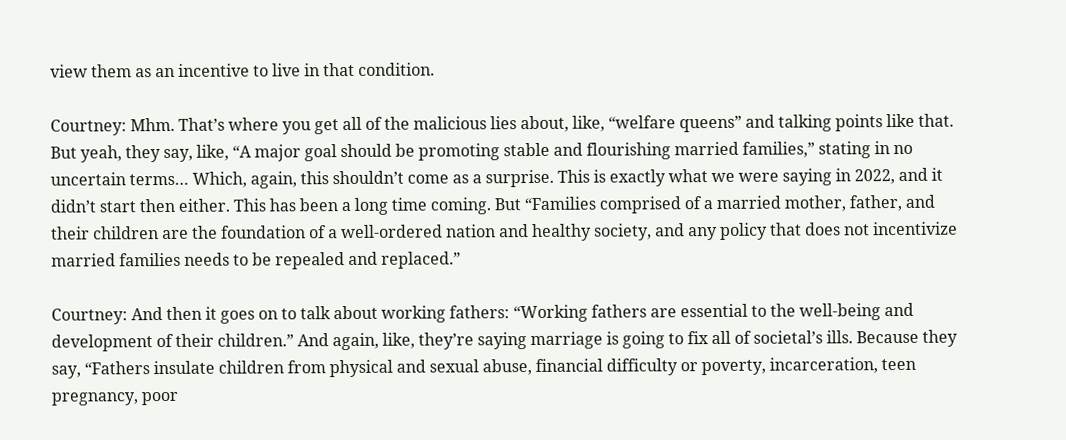view them as an incentive to live in that condition.

Courtney: Mhm. That’s where you get all of the malicious lies about, like, “welfare queens” and talking points like that. But yeah, they say, like, “A major goal should be promoting stable and flourishing married families,” stating in no uncertain terms… Which, again, this shouldn’t come as a surprise. This is exactly what we were saying in 2022, and it didn’t start then either. This has been a long time coming. But “Families comprised of a married mother, father, and their children are the foundation of a well-ordered nation and healthy society, and any policy that does not incentivize married families needs to be repealed and replaced.”

Courtney: And then it goes on to talk about working fathers: “Working fathers are essential to the well-being and development of their children.” And again, like, they’re saying marriage is going to fix all of societal’s ills. Because they say, “Fathers insulate children from physical and sexual abuse, financial difficulty or poverty, incarceration, teen pregnancy, poor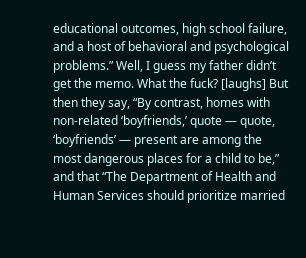educational outcomes, high school failure, and a host of behavioral and psychological problems.” Well, I guess my father didn’t get the memo. What the fuck? [laughs] But then they say, “By contrast, homes with non-related ‘boyfriends,’ quote — quote, ‘boyfriends’ — present are among the most dangerous places for a child to be,” and that “The Department of Health and Human Services should prioritize married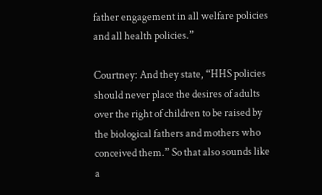father engagement in all welfare policies and all health policies.”

Courtney: And they state, “HHS policies should never place the desires of adults over the right of children to be raised by the biological fathers and mothers who conceived them.” So that also sounds like a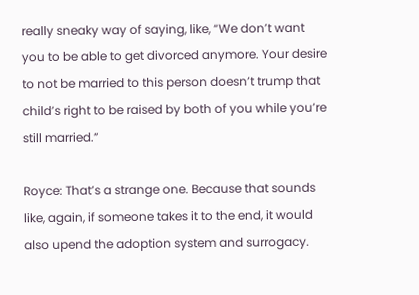really sneaky way of saying, like, “We don’t want you to be able to get divorced anymore. Your desire to not be married to this person doesn’t trump that child’s right to be raised by both of you while you’re still married.”

Royce: That’s a strange one. Because that sounds like, again, if someone takes it to the end, it would also upend the adoption system and surrogacy.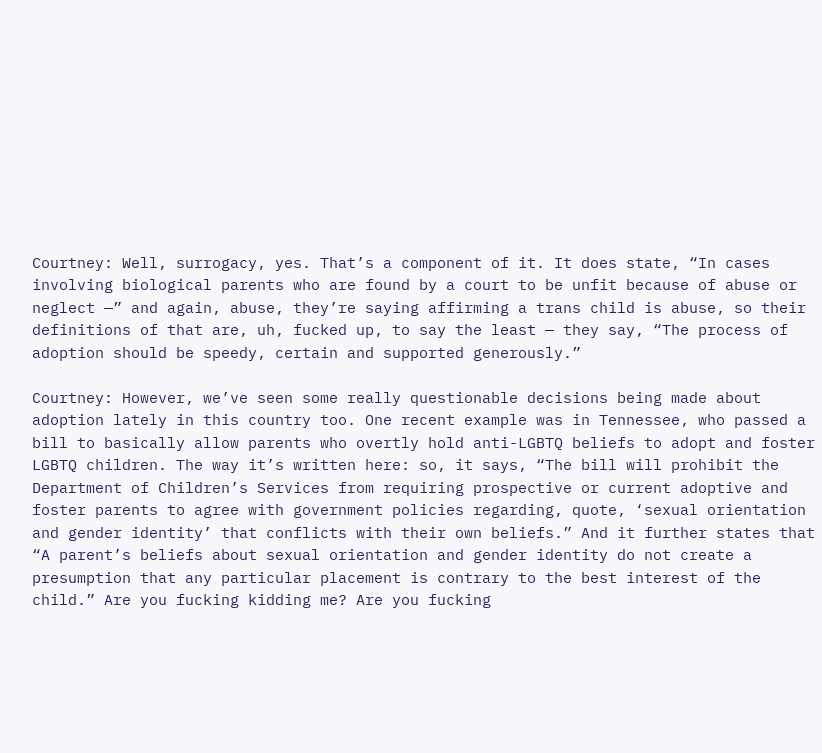Courtney: Well, surrogacy, yes. That’s a component of it. It does state, “In cases involving biological parents who are found by a court to be unfit because of abuse or neglect —” and again, abuse, they’re saying affirming a trans child is abuse, so their definitions of that are, uh, fucked up, to say the least — they say, “The process of adoption should be speedy, certain and supported generously.”

Courtney: However, we’ve seen some really questionable decisions being made about adoption lately in this country too. One recent example was in Tennessee, who passed a bill to basically allow parents who overtly hold anti-LGBTQ beliefs to adopt and foster LGBTQ children. The way it’s written here: so, it says, “The bill will prohibit the Department of Children’s Services from requiring prospective or current adoptive and foster parents to agree with government policies regarding, quote, ‘sexual orientation and gender identity’ that conflicts with their own beliefs.” And it further states that “A parent’s beliefs about sexual orientation and gender identity do not create a presumption that any particular placement is contrary to the best interest of the child.” Are you fucking kidding me? Are you fucking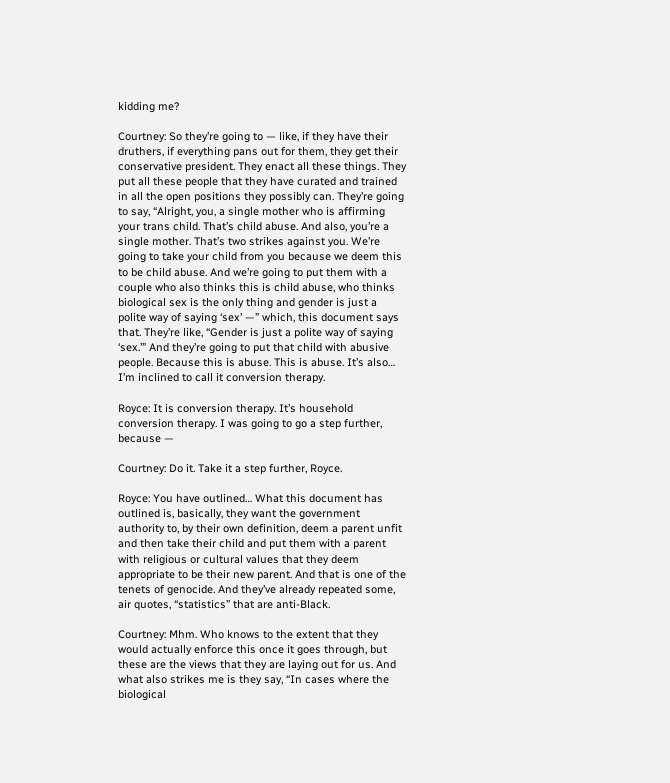kidding me?

Courtney: So they’re going to — like, if they have their druthers, if everything pans out for them, they get their conservative president. They enact all these things. They put all these people that they have curated and trained in all the open positions they possibly can. They’re going to say, “Alright, you, a single mother who is affirming your trans child. That’s child abuse. And also, you’re a single mother. That’s two strikes against you. We’re going to take your child from you because we deem this to be child abuse. And we’re going to put them with a couple who also thinks this is child abuse, who thinks biological sex is the only thing and gender is just a polite way of saying ‘sex’ —” which, this document says that. They’re like, “Gender is just a polite way of saying ‘sex.’” And they’re going to put that child with abusive people. Because this is abuse. This is abuse. It’s also… I’m inclined to call it conversion therapy.

Royce: It is conversion therapy. It’s household conversion therapy. I was going to go a step further, because —

Courtney: Do it. Take it a step further, Royce.

Royce: You have outlined… What this document has outlined is, basically, they want the government authority to, by their own definition, deem a parent unfit and then take their child and put them with a parent with religious or cultural values that they deem appropriate to be their new parent. And that is one of the tenets of genocide. And they’ve already repeated some, air quotes, “statistics” that are anti-Black.

Courtney: Mhm. Who knows to the extent that they would actually enforce this once it goes through, but these are the views that they are laying out for us. And what also strikes me is they say, “In cases where the biological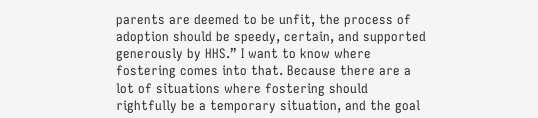parents are deemed to be unfit, the process of adoption should be speedy, certain, and supported generously by HHS.” I want to know where fostering comes into that. Because there are a lot of situations where fostering should rightfully be a temporary situation, and the goal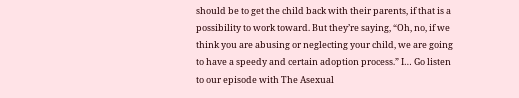should be to get the child back with their parents, if that is a possibility to work toward. But they’re saying, “Oh, no, if we think you are abusing or neglecting your child, we are going to have a speedy and certain adoption process.” I… Go listen to our episode with The Asexual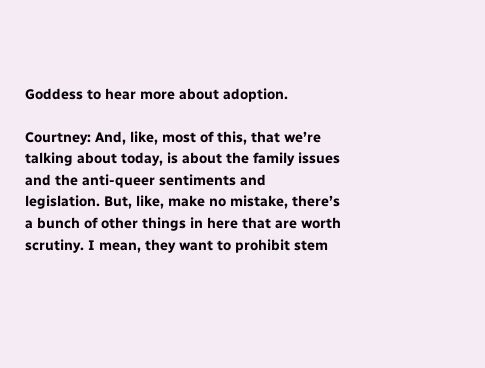Goddess to hear more about adoption.

Courtney: And, like, most of this, that we’re talking about today, is about the family issues and the anti-queer sentiments and legislation. But, like, make no mistake, there’s a bunch of other things in here that are worth scrutiny. I mean, they want to prohibit stem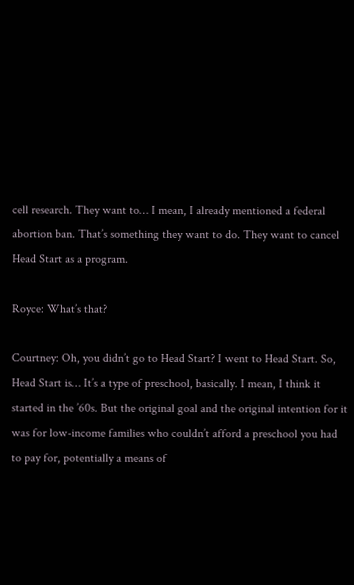cell research. They want to… I mean, I already mentioned a federal abortion ban. That’s something they want to do. They want to cancel Head Start as a program.

Royce: What’s that?

Courtney: Oh, you didn’t go to Head Start? I went to Head Start. So, Head Start is… It’s a type of preschool, basically. I mean, I think it started in the ’60s. But the original goal and the original intention for it was for low-income families who couldn’t afford a preschool you had to pay for, potentially a means of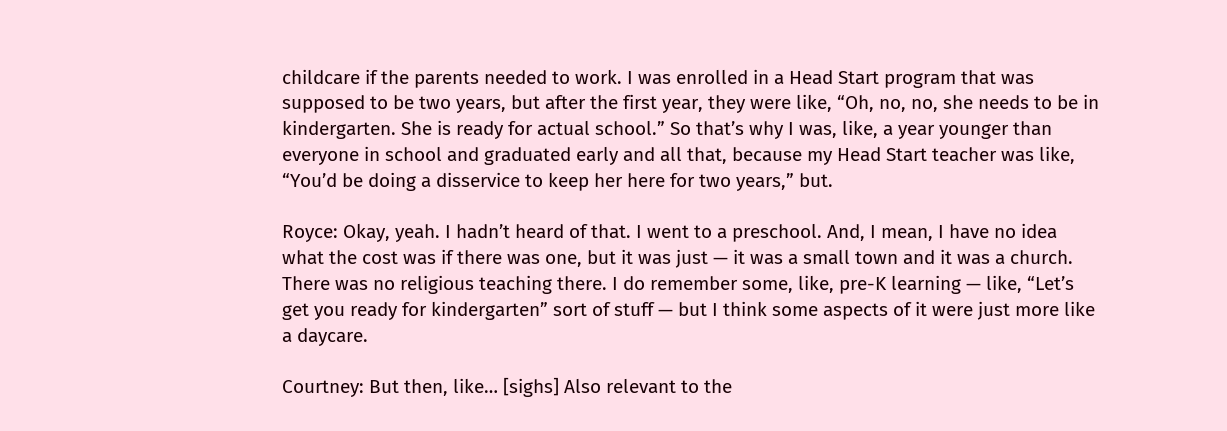childcare if the parents needed to work. I was enrolled in a Head Start program that was supposed to be two years, but after the first year, they were like, “Oh, no, no, she needs to be in kindergarten. She is ready for actual school.” So that’s why I was, like, a year younger than everyone in school and graduated early and all that, because my Head Start teacher was like, “You’d be doing a disservice to keep her here for two years,” but.

Royce: Okay, yeah. I hadn’t heard of that. I went to a preschool. And, I mean, I have no idea what the cost was if there was one, but it was just — it was a small town and it was a church. There was no religious teaching there. I do remember some, like, pre-K learning — like, “Let’s get you ready for kindergarten” sort of stuff — but I think some aspects of it were just more like a daycare.

Courtney: But then, like… [sighs] Also relevant to the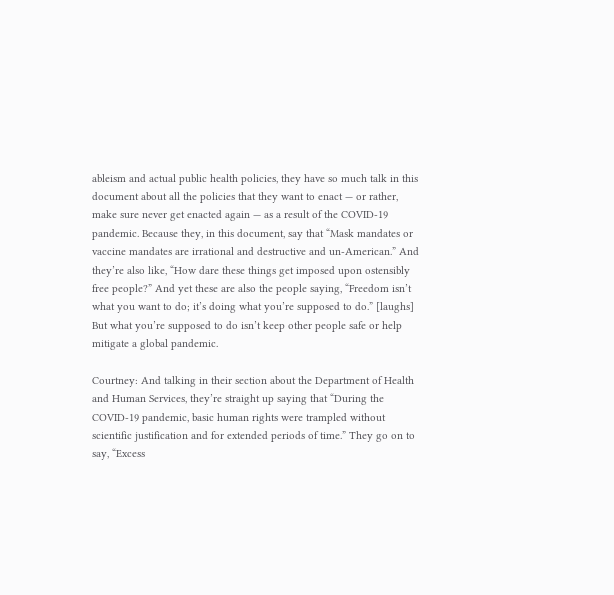ableism and actual public health policies, they have so much talk in this document about all the policies that they want to enact — or rather, make sure never get enacted again — as a result of the COVID-19 pandemic. Because they, in this document, say that “Mask mandates or vaccine mandates are irrational and destructive and un-American.” And they’re also like, “How dare these things get imposed upon ostensibly free people?” And yet these are also the people saying, “Freedom isn’t what you want to do; it’s doing what you’re supposed to do.” [laughs] But what you’re supposed to do isn’t keep other people safe or help mitigate a global pandemic.

Courtney: And talking in their section about the Department of Health and Human Services, they’re straight up saying that “During the COVID-19 pandemic, basic human rights were trampled without scientific justification and for extended periods of time.” They go on to say, “Excess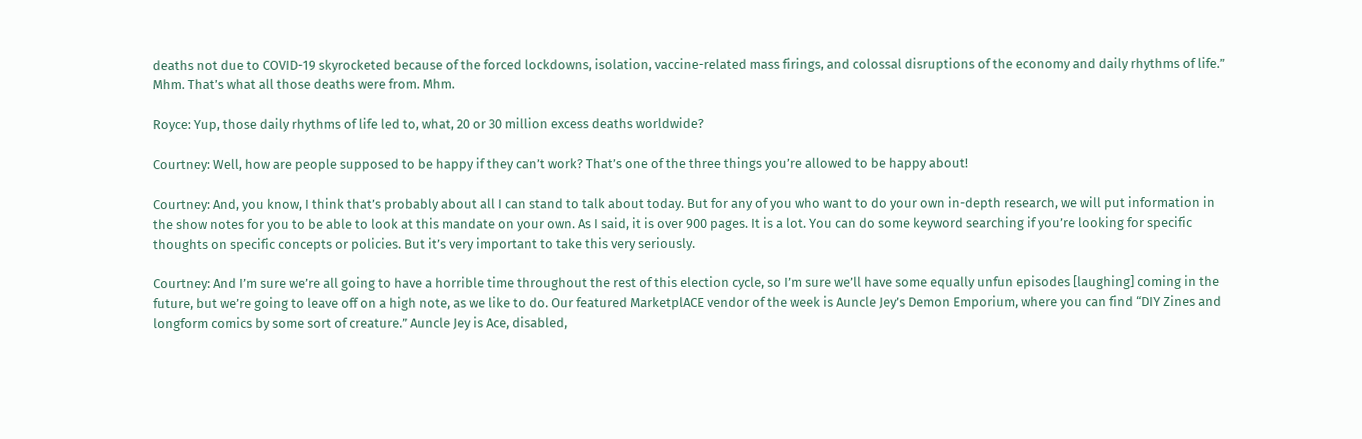deaths not due to COVID-19 skyrocketed because of the forced lockdowns, isolation, vaccine-related mass firings, and colossal disruptions of the economy and daily rhythms of life.” Mhm. That’s what all those deaths were from. Mhm.

Royce: Yup, those daily rhythms of life led to, what, 20 or 30 million excess deaths worldwide?

Courtney: Well, how are people supposed to be happy if they can’t work? That’s one of the three things you’re allowed to be happy about!

Courtney: And, you know, I think that’s probably about all I can stand to talk about today. But for any of you who want to do your own in-depth research, we will put information in the show notes for you to be able to look at this mandate on your own. As I said, it is over 900 pages. It is a lot. You can do some keyword searching if you’re looking for specific thoughts on specific concepts or policies. But it’s very important to take this very seriously.

Courtney: And I’m sure we’re all going to have a horrible time throughout the rest of this election cycle, so I’m sure we’ll have some equally unfun episodes [laughing] coming in the future, but we’re going to leave off on a high note, as we like to do. Our featured MarketplACE vendor of the week is Auncle Jey’s Demon Emporium, where you can find “DIY Zines and longform comics by some sort of creature.” Auncle Jey is Ace, disabled,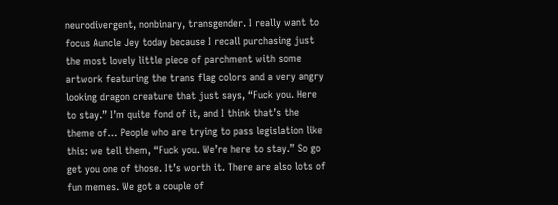neurodivergent, nonbinary, transgender. I really want to focus Auncle Jey today because I recall purchasing just the most lovely little piece of parchment with some artwork featuring the trans flag colors and a very angry looking dragon creature that just says, “Fuck you. Here to stay.” I’m quite fond of it, and I think that’s the theme of… People who are trying to pass legislation like this: we tell them, “Fuck you. We’re here to stay.” So go get you one of those. It’s worth it. There are also lots of fun memes. We got a couple of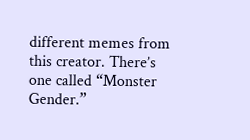different memes from this creator. There’s one called “Monster Gender.”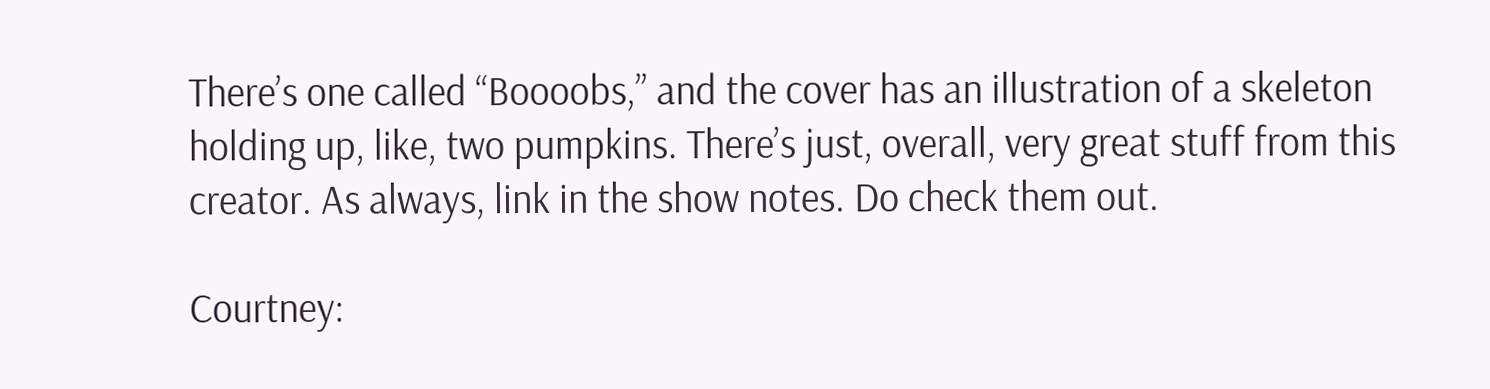There’s one called “Boooobs,” and the cover has an illustration of a skeleton holding up, like, two pumpkins. There’s just, overall, very great stuff from this creator. As always, link in the show notes. Do check them out.

Courtney: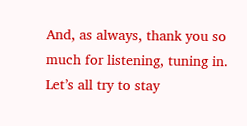And, as always, thank you so much for listening, tuning in. Let’s all try to stay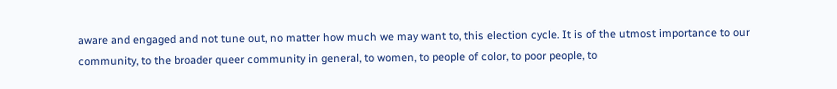aware and engaged and not tune out, no matter how much we may want to, this election cycle. It is of the utmost importance to our community, to the broader queer community in general, to women, to people of color, to poor people, to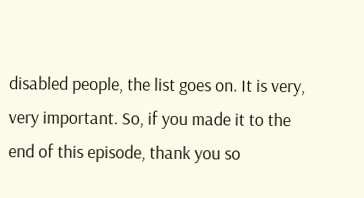disabled people, the list goes on. It is very, very important. So, if you made it to the end of this episode, thank you so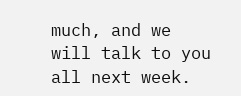much, and we will talk to you all next week.